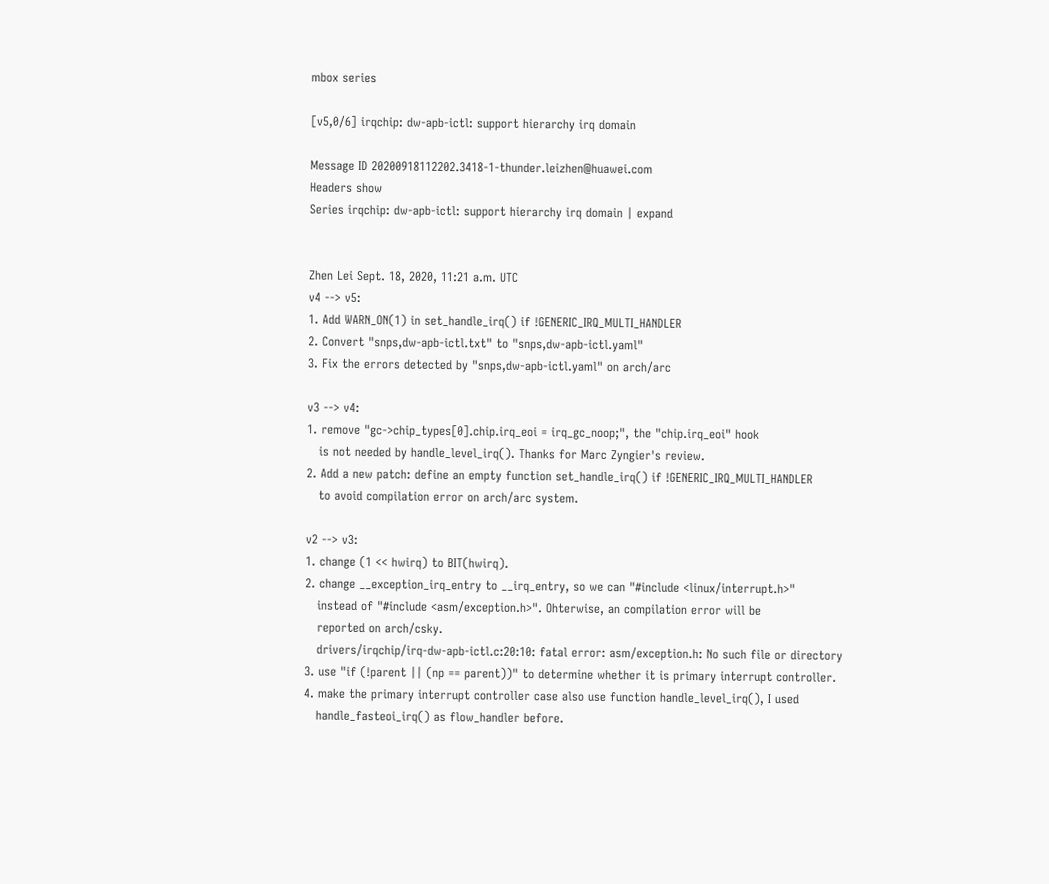mbox series

[v5,0/6] irqchip: dw-apb-ictl: support hierarchy irq domain

Message ID 20200918112202.3418-1-thunder.leizhen@huawei.com
Headers show
Series irqchip: dw-apb-ictl: support hierarchy irq domain | expand


Zhen Lei Sept. 18, 2020, 11:21 a.m. UTC
v4 --> v5:
1. Add WARN_ON(1) in set_handle_irq() if !GENERIC_IRQ_MULTI_HANDLER
2. Convert "snps,dw-apb-ictl.txt" to "snps,dw-apb-ictl.yaml"
3. Fix the errors detected by "snps,dw-apb-ictl.yaml" on arch/arc

v3 --> v4:
1. remove "gc->chip_types[0].chip.irq_eoi = irq_gc_noop;", the "chip.irq_eoi" hook
   is not needed by handle_level_irq(). Thanks for Marc Zyngier's review.
2. Add a new patch: define an empty function set_handle_irq() if !GENERIC_IRQ_MULTI_HANDLER
   to avoid compilation error on arch/arc system.

v2 --> v3:
1. change (1 << hwirq) to BIT(hwirq).
2. change __exception_irq_entry to __irq_entry, so we can "#include <linux/interrupt.h>"
   instead of "#include <asm/exception.h>". Ohterwise, an compilation error will be
   reported on arch/csky.
   drivers/irqchip/irq-dw-apb-ictl.c:20:10: fatal error: asm/exception.h: No such file or directory
3. use "if (!parent || (np == parent))" to determine whether it is primary interrupt controller.
4. make the primary interrupt controller case also use function handle_level_irq(), I used
   handle_fasteoi_irq() as flow_handler before.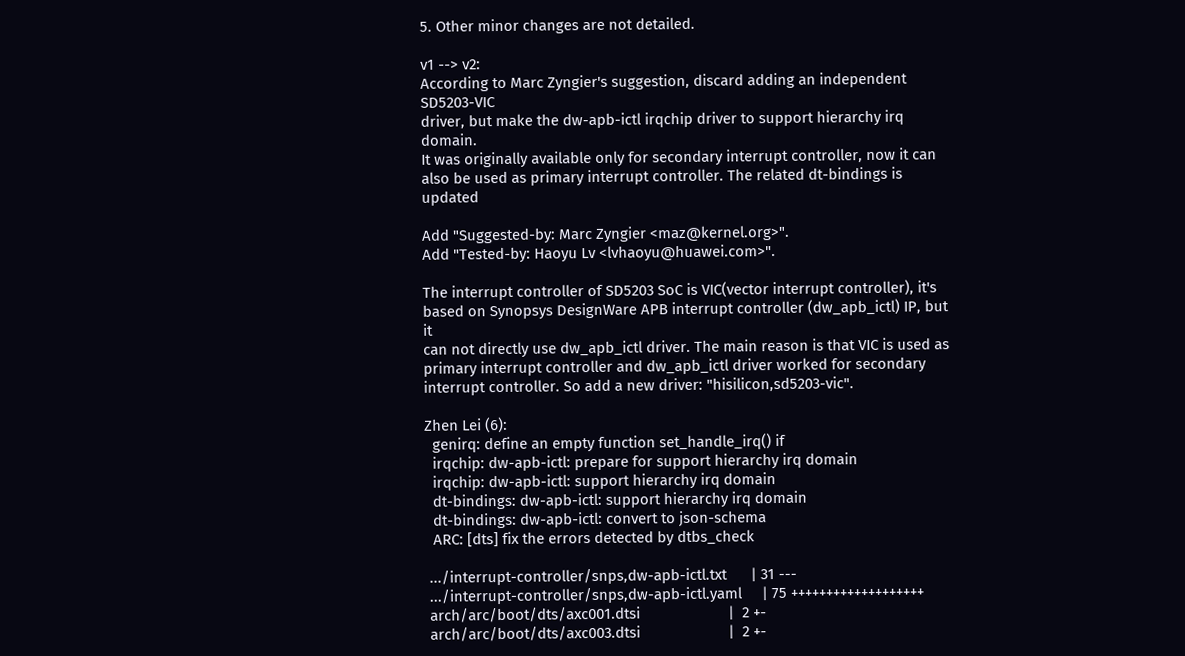5. Other minor changes are not detailed.

v1 --> v2:
According to Marc Zyngier's suggestion, discard adding an independent SD5203-VIC
driver, but make the dw-apb-ictl irqchip driver to support hierarchy irq domain.
It was originally available only for secondary interrupt controller, now it can
also be used as primary interrupt controller. The related dt-bindings is updated

Add "Suggested-by: Marc Zyngier <maz@kernel.org>".
Add "Tested-by: Haoyu Lv <lvhaoyu@huawei.com>".

The interrupt controller of SD5203 SoC is VIC(vector interrupt controller), it's
based on Synopsys DesignWare APB interrupt controller (dw_apb_ictl) IP, but it
can not directly use dw_apb_ictl driver. The main reason is that VIC is used as
primary interrupt controller and dw_apb_ictl driver worked for secondary
interrupt controller. So add a new driver: "hisilicon,sd5203-vic".

Zhen Lei (6):
  genirq: define an empty function set_handle_irq() if
  irqchip: dw-apb-ictl: prepare for support hierarchy irq domain
  irqchip: dw-apb-ictl: support hierarchy irq domain
  dt-bindings: dw-apb-ictl: support hierarchy irq domain
  dt-bindings: dw-apb-ictl: convert to json-schema
  ARC: [dts] fix the errors detected by dtbs_check

 .../interrupt-controller/snps,dw-apb-ictl.txt      | 31 ---
 .../interrupt-controller/snps,dw-apb-ictl.yaml     | 75 +++++++++++++++++++
 arch/arc/boot/dts/axc001.dtsi                      |  2 +-
 arch/arc/boot/dts/axc003.dtsi                      |  2 +-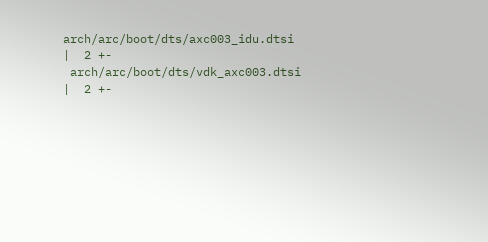arch/arc/boot/dts/axc003_idu.dtsi                  |  2 +-
 arch/arc/boot/dts/vdk_axc003.dtsi                  |  2 +-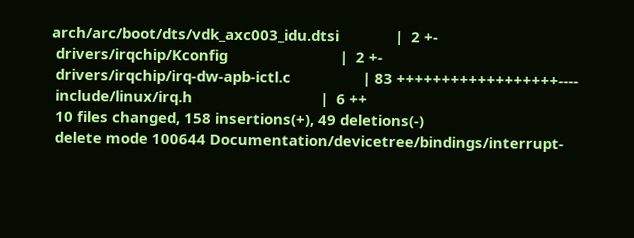arch/arc/boot/dts/vdk_axc003_idu.dtsi              |  2 +-
 drivers/irqchip/Kconfig                            |  2 +-
 drivers/irqchip/irq-dw-apb-ictl.c                  | 83 ++++++++++++++++++----
 include/linux/irq.h                                |  6 ++
 10 files changed, 158 insertions(+), 49 deletions(-)
 delete mode 100644 Documentation/devicetree/bindings/interrupt-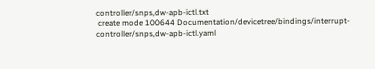controller/snps,dw-apb-ictl.txt
 create mode 100644 Documentation/devicetree/bindings/interrupt-controller/snps,dw-apb-ictl.yaml